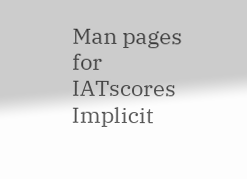Man pages for IATscores
Implicit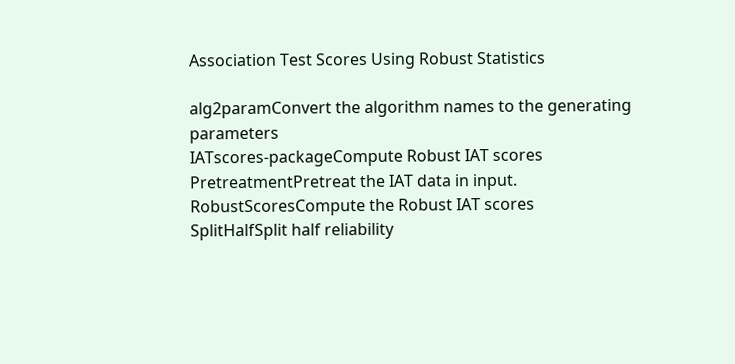Association Test Scores Using Robust Statistics

alg2paramConvert the algorithm names to the generating parameters
IATscores-packageCompute Robust IAT scores
PretreatmentPretreat the IAT data in input.
RobustScoresCompute the Robust IAT scores
SplitHalfSplit half reliability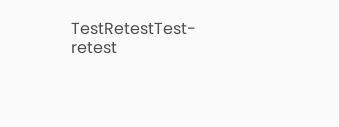TestRetestTest-retest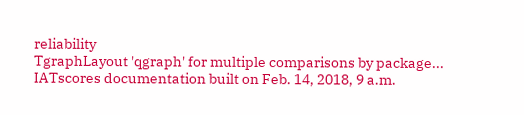reliability
TgraphLayout 'qgraph' for multiple comparisons by package...
IATscores documentation built on Feb. 14, 2018, 9 a.m.